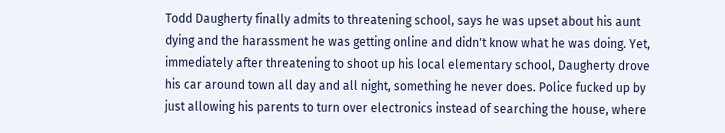Todd Daugherty finally admits to threatening school, says he was upset about his aunt dying and the harassment he was getting online and didn't know what he was doing. Yet, immediately after threatening to shoot up his local elementary school, Daugherty drove his car around town all day and all night, something he never does. Police fucked up by just allowing his parents to turn over electronics instead of searching the house, where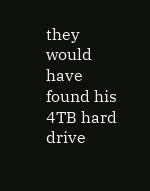they would have found his 4TB hard drive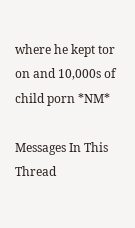where he kept tor on and 10,000s of child porn *NM*

Messages In This Thread